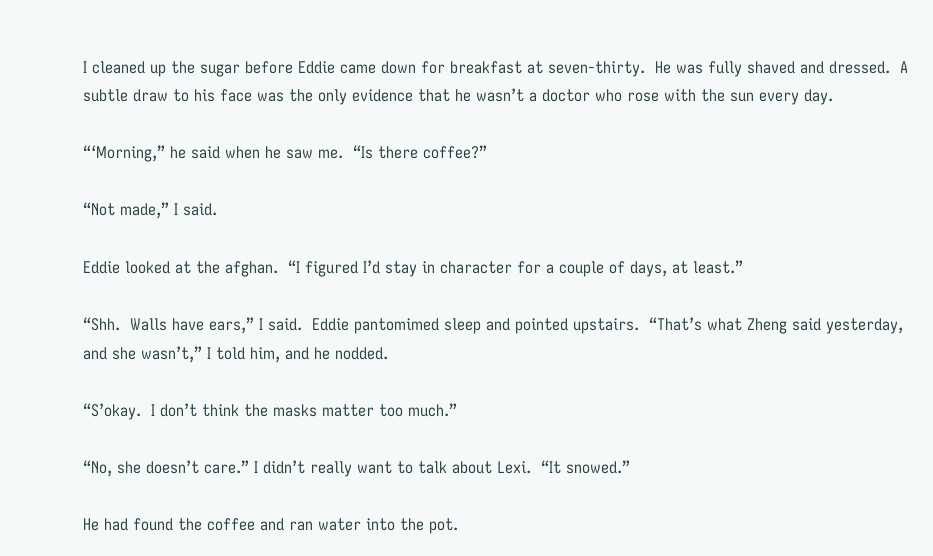I cleaned up the sugar before Eddie came down for breakfast at seven-thirty.  He was fully shaved and dressed.  A subtle draw to his face was the only evidence that he wasn’t a doctor who rose with the sun every day.

“‘Morning,” he said when he saw me.  “Is there coffee?”

“Not made,” I said.

Eddie looked at the afghan.  “I figured I’d stay in character for a couple of days, at least.”

“Shh.  Walls have ears,” I said.  Eddie pantomimed sleep and pointed upstairs.  “That’s what Zheng said yesterday, and she wasn’t,” I told him, and he nodded.

“S’okay.  I don’t think the masks matter too much.”

“No, she doesn’t care.” I didn’t really want to talk about Lexi.  “It snowed.”

He had found the coffee and ran water into the pot.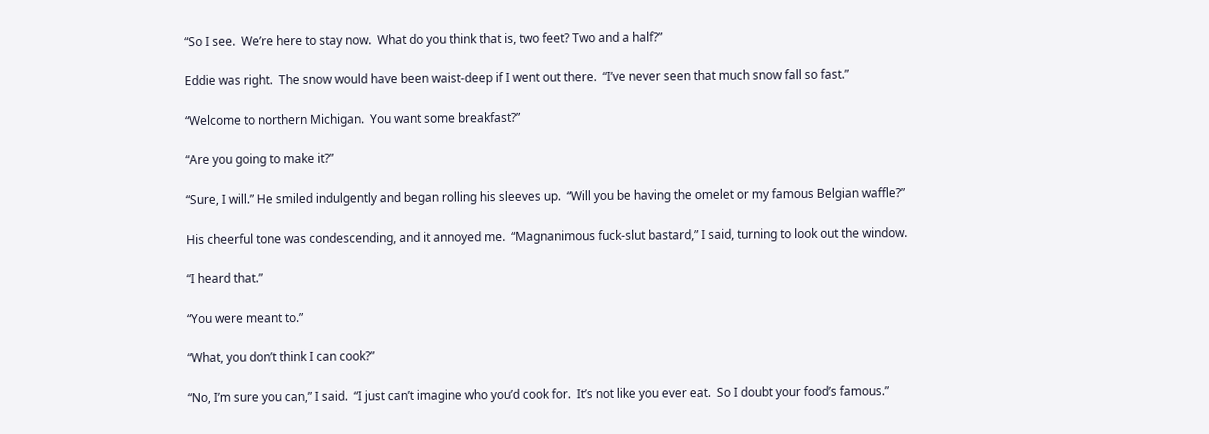“So I see.  We’re here to stay now.  What do you think that is, two feet? Two and a half?”

Eddie was right.  The snow would have been waist-deep if I went out there.  “I’ve never seen that much snow fall so fast.”

“Welcome to northern Michigan.  You want some breakfast?”

“Are you going to make it?”

“Sure, I will.” He smiled indulgently and began rolling his sleeves up.  “Will you be having the omelet or my famous Belgian waffle?”

His cheerful tone was condescending, and it annoyed me.  “Magnanimous fuck-slut bastard,” I said, turning to look out the window.

“I heard that.”

“You were meant to.”

“What, you don’t think I can cook?”

“No, I’m sure you can,” I said.  “I just can’t imagine who you’d cook for.  It’s not like you ever eat.  So I doubt your food’s famous.”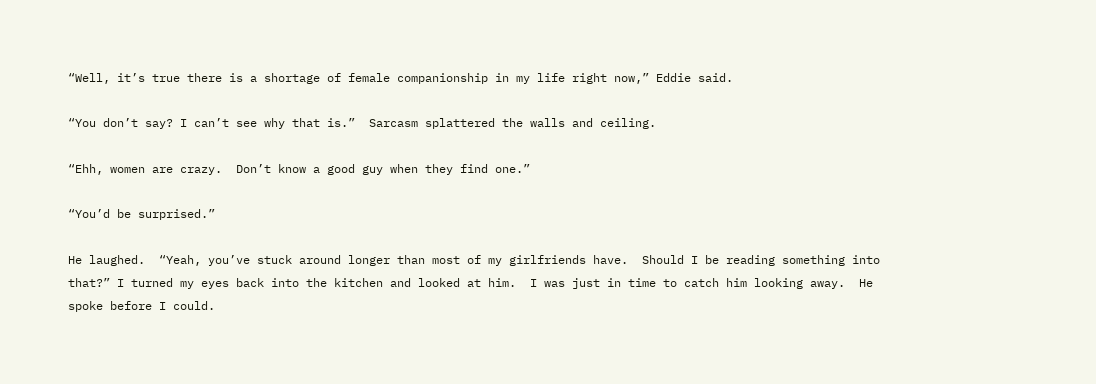“Well, it’s true there is a shortage of female companionship in my life right now,” Eddie said.

“You don’t say? I can’t see why that is.”  Sarcasm splattered the walls and ceiling.

“Ehh, women are crazy.  Don’t know a good guy when they find one.”

“You’d be surprised.”

He laughed.  “Yeah, you’ve stuck around longer than most of my girlfriends have.  Should I be reading something into that?” I turned my eyes back into the kitchen and looked at him.  I was just in time to catch him looking away.  He spoke before I could.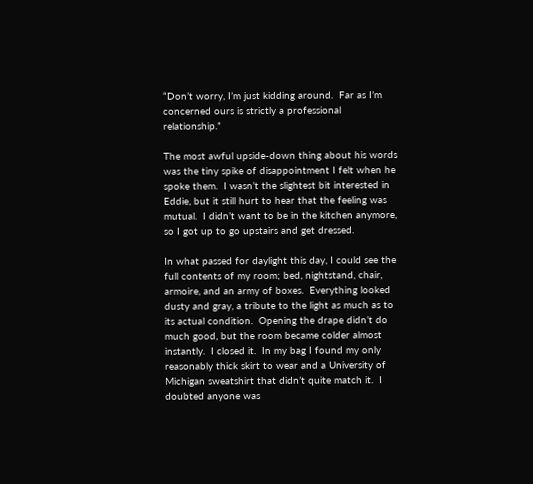“Don’t worry, I’m just kidding around.  Far as I’m concerned ours is strictly a professional relationship.”

The most awful upside-down thing about his words was the tiny spike of disappointment I felt when he spoke them.  I wasn’t the slightest bit interested in Eddie, but it still hurt to hear that the feeling was mutual.  I didn’t want to be in the kitchen anymore, so I got up to go upstairs and get dressed.

In what passed for daylight this day, I could see the full contents of my room; bed, nightstand, chair, armoire, and an army of boxes.  Everything looked dusty and gray, a tribute to the light as much as to its actual condition.  Opening the drape didn’t do much good, but the room became colder almost instantly.  I closed it.  In my bag I found my only reasonably thick skirt to wear and a University of Michigan sweatshirt that didn’t quite match it.  I doubted anyone was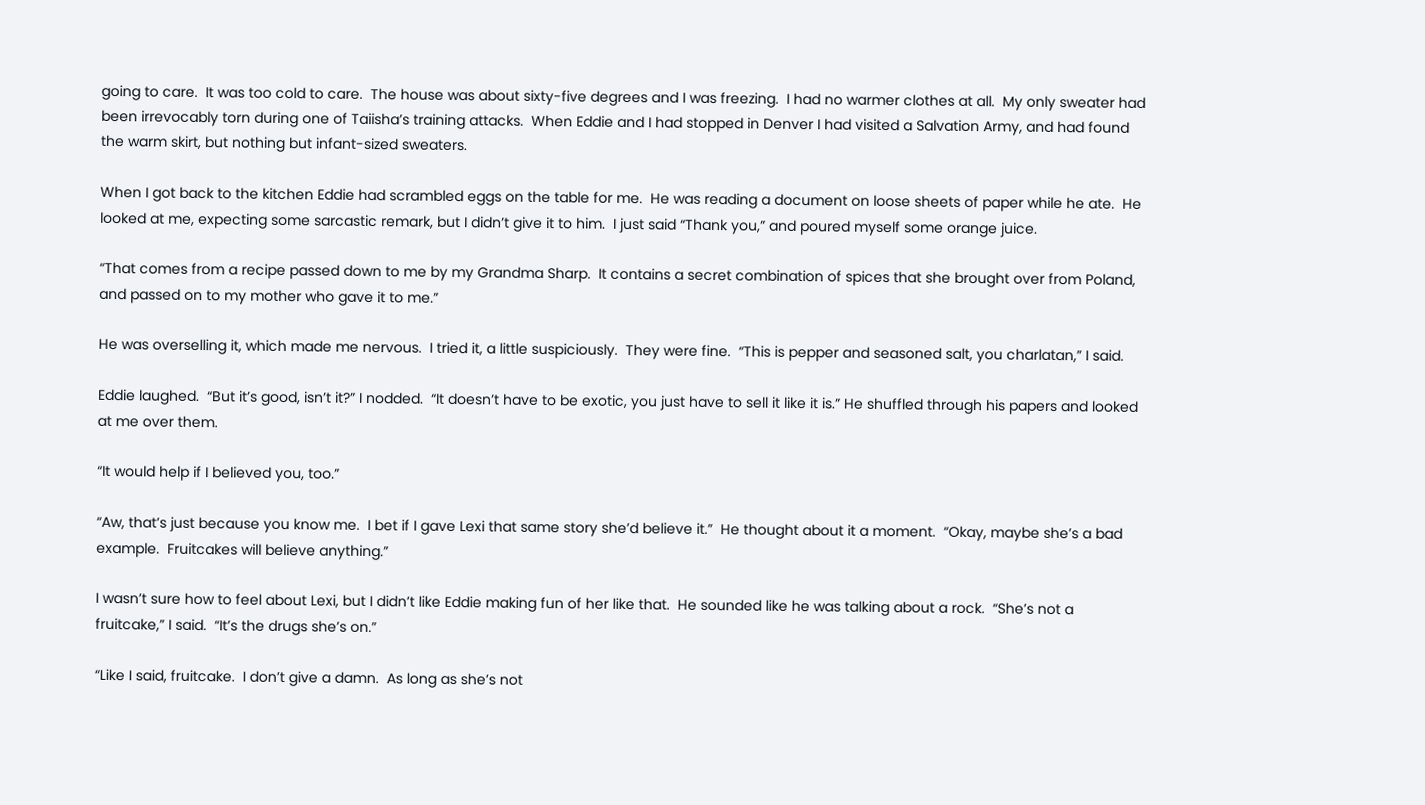going to care.  It was too cold to care.  The house was about sixty-five degrees and I was freezing.  I had no warmer clothes at all.  My only sweater had been irrevocably torn during one of Taiisha’s training attacks.  When Eddie and I had stopped in Denver I had visited a Salvation Army, and had found the warm skirt, but nothing but infant-sized sweaters.

When I got back to the kitchen Eddie had scrambled eggs on the table for me.  He was reading a document on loose sheets of paper while he ate.  He looked at me, expecting some sarcastic remark, but I didn’t give it to him.  I just said “Thank you,” and poured myself some orange juice.

“That comes from a recipe passed down to me by my Grandma Sharp.  It contains a secret combination of spices that she brought over from Poland, and passed on to my mother who gave it to me.”

He was overselling it, which made me nervous.  I tried it, a little suspiciously.  They were fine.  “This is pepper and seasoned salt, you charlatan,” I said.

Eddie laughed.  “But it’s good, isn’t it?” I nodded.  “It doesn’t have to be exotic, you just have to sell it like it is.” He shuffled through his papers and looked at me over them.

“It would help if I believed you, too.”

“Aw, that’s just because you know me.  I bet if I gave Lexi that same story she’d believe it.”  He thought about it a moment.  “Okay, maybe she’s a bad example.  Fruitcakes will believe anything.”

I wasn’t sure how to feel about Lexi, but I didn’t like Eddie making fun of her like that.  He sounded like he was talking about a rock.  “She’s not a fruitcake,” I said.  “It’s the drugs she’s on.”

“Like I said, fruitcake.  I don’t give a damn.  As long as she’s not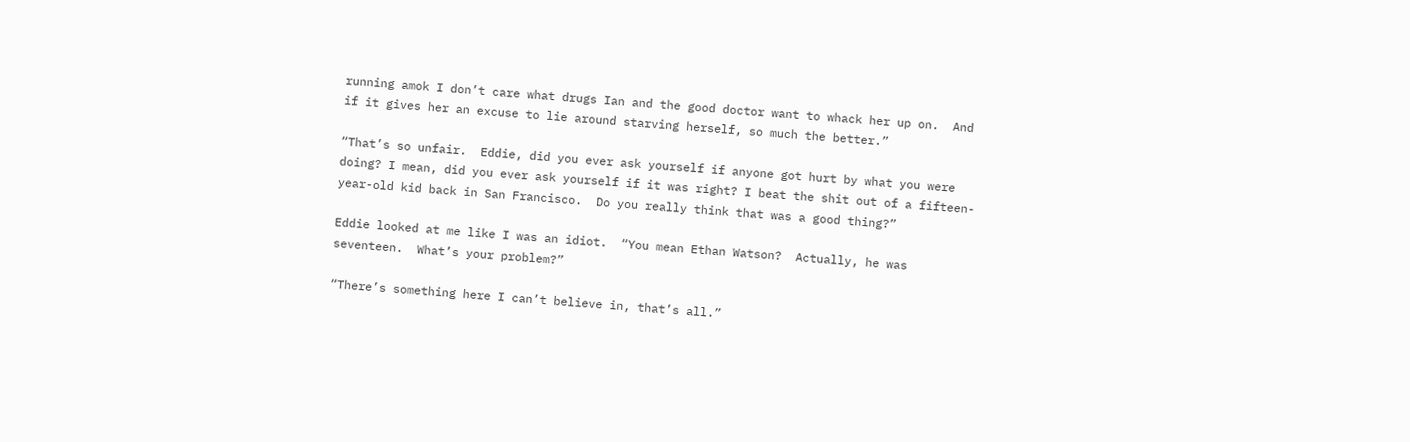running amok I don’t care what drugs Ian and the good doctor want to whack her up on.  And if it gives her an excuse to lie around starving herself, so much the better.”

“That’s so unfair.  Eddie, did you ever ask yourself if anyone got hurt by what you were doing? I mean, did you ever ask yourself if it was right? I beat the shit out of a fifteen-year-old kid back in San Francisco.  Do you really think that was a good thing?”

Eddie looked at me like I was an idiot.  “You mean Ethan Watson?  Actually, he was seventeen.  What’s your problem?”

“There’s something here I can’t believe in, that’s all.”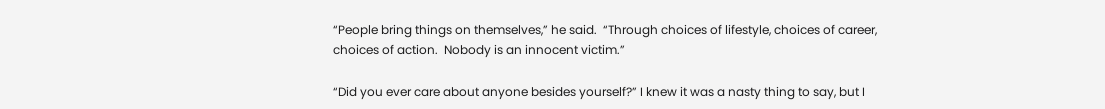“People bring things on themselves,” he said.  “Through choices of lifestyle, choices of career, choices of action.  Nobody is an innocent victim.”

“Did you ever care about anyone besides yourself?” I knew it was a nasty thing to say, but I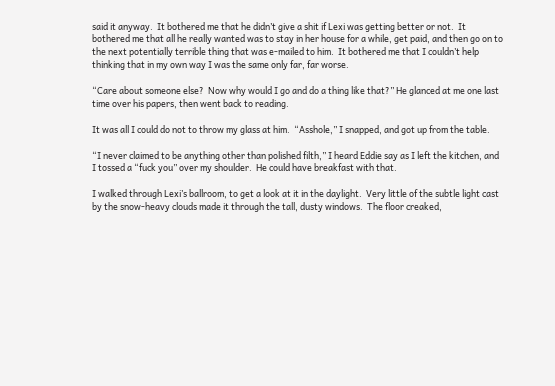said it anyway.  It bothered me that he didn’t give a shit if Lexi was getting better or not.  It bothered me that all he really wanted was to stay in her house for a while, get paid, and then go on to the next potentially terrible thing that was e-mailed to him.  It bothered me that I couldn’t help thinking that in my own way I was the same only far, far worse.

“Care about someone else?  Now why would I go and do a thing like that?” He glanced at me one last time over his papers, then went back to reading.

It was all I could do not to throw my glass at him.  “Asshole,” I snapped, and got up from the table.

“I never claimed to be anything other than polished filth,” I heard Eddie say as I left the kitchen, and I tossed a “fuck you” over my shoulder.  He could have breakfast with that.

I walked through Lexi’s ballroom, to get a look at it in the daylight.  Very little of the subtle light cast by the snow-heavy clouds made it through the tall, dusty windows.  The floor creaked,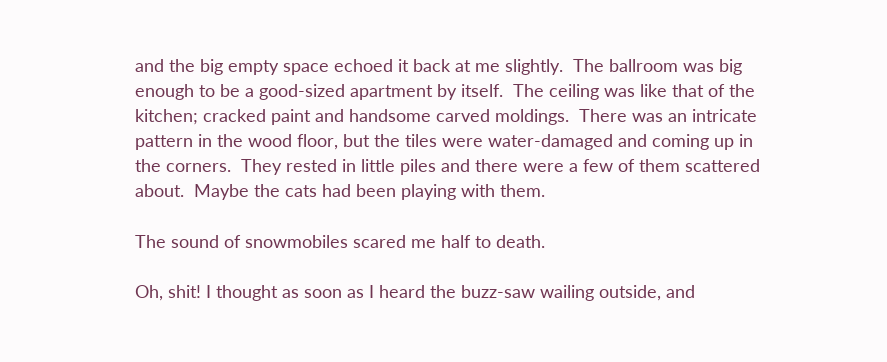and the big empty space echoed it back at me slightly.  The ballroom was big enough to be a good-sized apartment by itself.  The ceiling was like that of the kitchen; cracked paint and handsome carved moldings.  There was an intricate pattern in the wood floor, but the tiles were water-damaged and coming up in the corners.  They rested in little piles and there were a few of them scattered about.  Maybe the cats had been playing with them.

The sound of snowmobiles scared me half to death.

Oh, shit! I thought as soon as I heard the buzz-saw wailing outside, and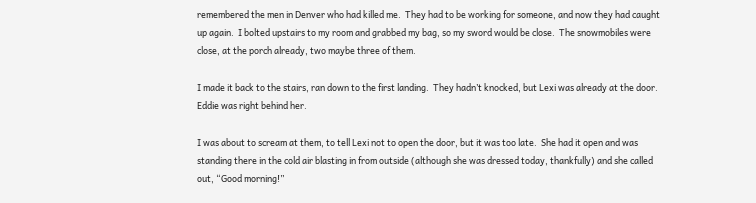remembered the men in Denver who had killed me.  They had to be working for someone, and now they had caught up again.  I bolted upstairs to my room and grabbed my bag, so my sword would be close.  The snowmobiles were close, at the porch already, two maybe three of them.

I made it back to the stairs, ran down to the first landing.  They hadn’t knocked, but Lexi was already at the door.  Eddie was right behind her.

I was about to scream at them, to tell Lexi not to open the door, but it was too late.  She had it open and was standing there in the cold air blasting in from outside (although she was dressed today, thankfully) and she called out, “Good morning!”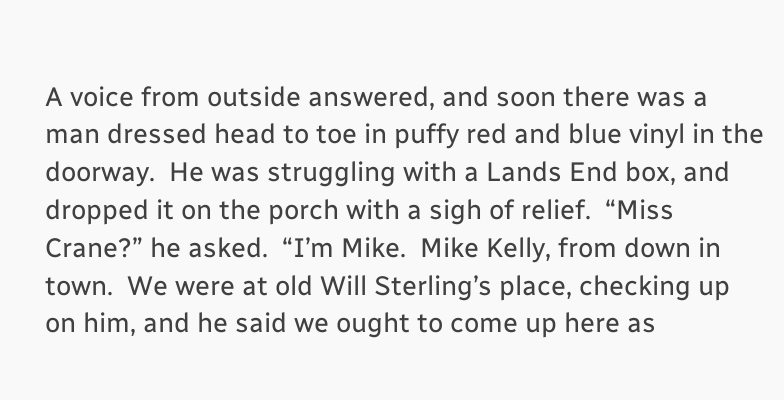A voice from outside answered, and soon there was a man dressed head to toe in puffy red and blue vinyl in the doorway.  He was struggling with a Lands End box, and dropped it on the porch with a sigh of relief.  “Miss Crane?” he asked.  “I’m Mike.  Mike Kelly, from down in town.  We were at old Will Sterling’s place, checking up on him, and he said we ought to come up here as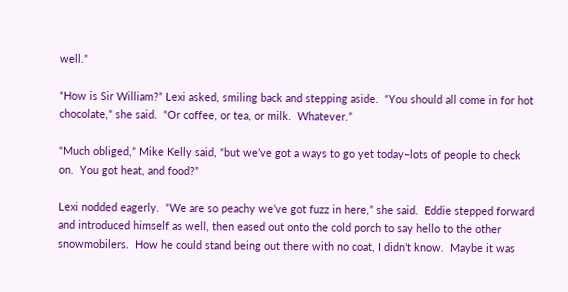well.”

“How is Sir William?” Lexi asked, smiling back and stepping aside.  “You should all come in for hot chocolate,” she said.  “Or coffee, or tea, or milk.  Whatever.”

“Much obliged,” Mike Kelly said, “but we’ve got a ways to go yet today–lots of people to check on.  You got heat, and food?”

Lexi nodded eagerly.  “We are so peachy we’ve got fuzz in here,” she said.  Eddie stepped forward and introduced himself as well, then eased out onto the cold porch to say hello to the other snowmobilers.  How he could stand being out there with no coat, I didn’t know.  Maybe it was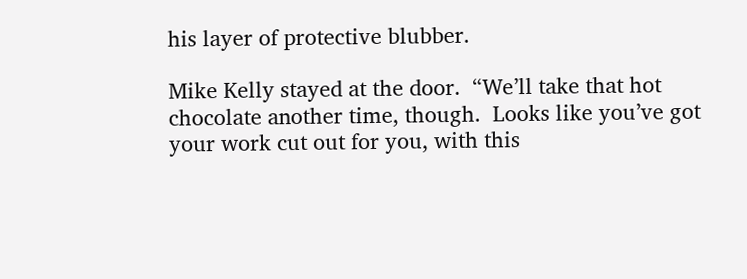his layer of protective blubber.

Mike Kelly stayed at the door.  “We’ll take that hot chocolate another time, though.  Looks like you’ve got your work cut out for you, with this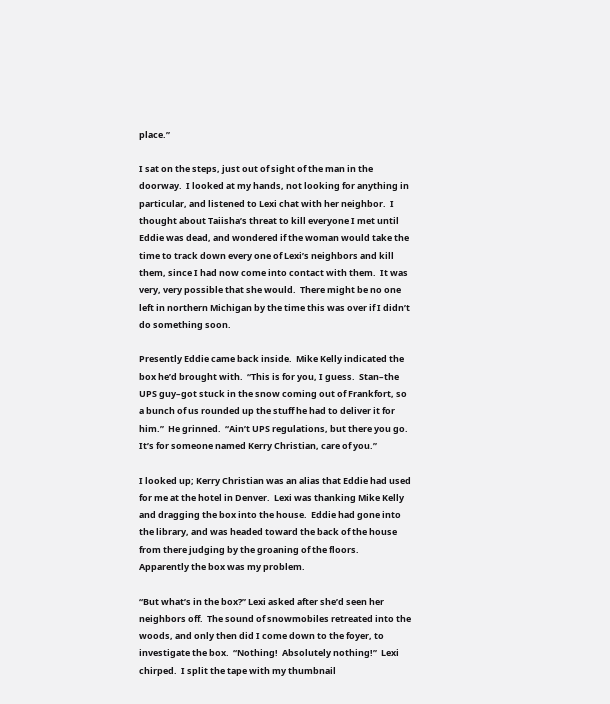place.”

I sat on the steps, just out of sight of the man in the doorway.  I looked at my hands, not looking for anything in particular, and listened to Lexi chat with her neighbor.  I thought about Taiisha’s threat to kill everyone I met until Eddie was dead, and wondered if the woman would take the time to track down every one of Lexi’s neighbors and kill them, since I had now come into contact with them.  It was very, very possible that she would.  There might be no one left in northern Michigan by the time this was over if I didn’t do something soon.

Presently Eddie came back inside.  Mike Kelly indicated the box he’d brought with.  “This is for you, I guess.  Stan–the UPS guy–got stuck in the snow coming out of Frankfort, so a bunch of us rounded up the stuff he had to deliver it for him.”  He grinned.  “Ain’t UPS regulations, but there you go.  It’s for someone named Kerry Christian, care of you.”

I looked up; Kerry Christian was an alias that Eddie had used for me at the hotel in Denver.  Lexi was thanking Mike Kelly and dragging the box into the house.  Eddie had gone into the library, and was headed toward the back of the house from there judging by the groaning of the floors.  Apparently the box was my problem.

“But what’s in the box?” Lexi asked after she’d seen her neighbors off.  The sound of snowmobiles retreated into the woods, and only then did I come down to the foyer, to investigate the box.  “Nothing!  Absolutely nothing!”  Lexi chirped.  I split the tape with my thumbnail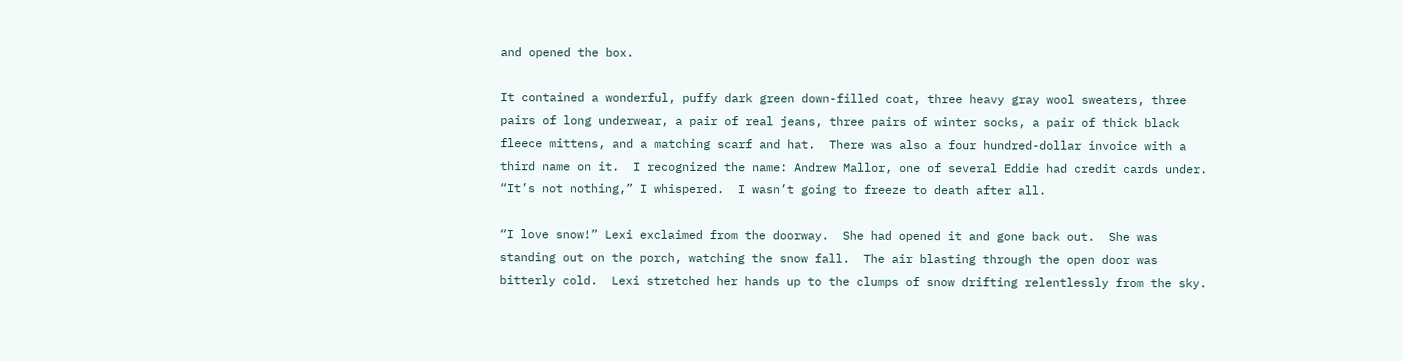and opened the box.

It contained a wonderful, puffy dark green down-filled coat, three heavy gray wool sweaters, three pairs of long underwear, a pair of real jeans, three pairs of winter socks, a pair of thick black fleece mittens, and a matching scarf and hat.  There was also a four hundred-dollar invoice with a third name on it.  I recognized the name: Andrew Mallor, one of several Eddie had credit cards under.  “It’s not nothing,” I whispered.  I wasn’t going to freeze to death after all.

“I love snow!” Lexi exclaimed from the doorway.  She had opened it and gone back out.  She was standing out on the porch, watching the snow fall.  The air blasting through the open door was bitterly cold.  Lexi stretched her hands up to the clumps of snow drifting relentlessly from the sky.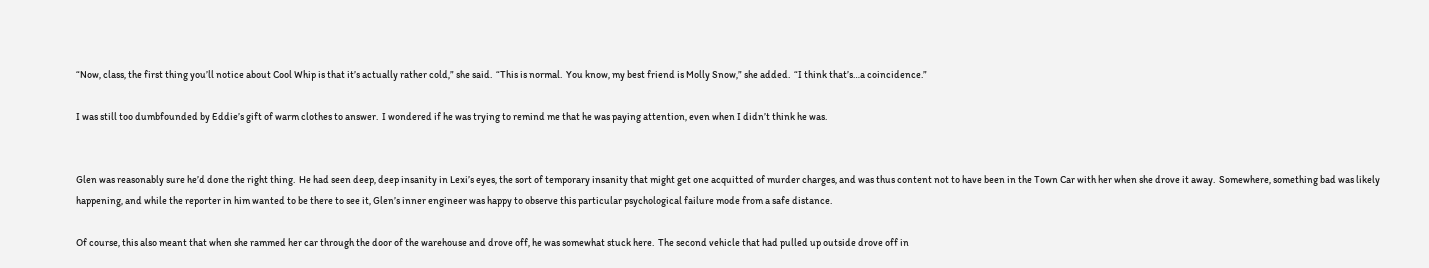“Now, class, the first thing you’ll notice about Cool Whip is that it’s actually rather cold,” she said.  “This is normal.  You know, my best friend is Molly Snow,” she added.  “I think that’s…a coincidence.”

I was still too dumbfounded by Eddie’s gift of warm clothes to answer.  I wondered if he was trying to remind me that he was paying attention, even when I didn’t think he was.


Glen was reasonably sure he’d done the right thing.  He had seen deep, deep insanity in Lexi’s eyes, the sort of temporary insanity that might get one acquitted of murder charges, and was thus content not to have been in the Town Car with her when she drove it away.  Somewhere, something bad was likely happening, and while the reporter in him wanted to be there to see it, Glen’s inner engineer was happy to observe this particular psychological failure mode from a safe distance.

Of course, this also meant that when she rammed her car through the door of the warehouse and drove off, he was somewhat stuck here.  The second vehicle that had pulled up outside drove off in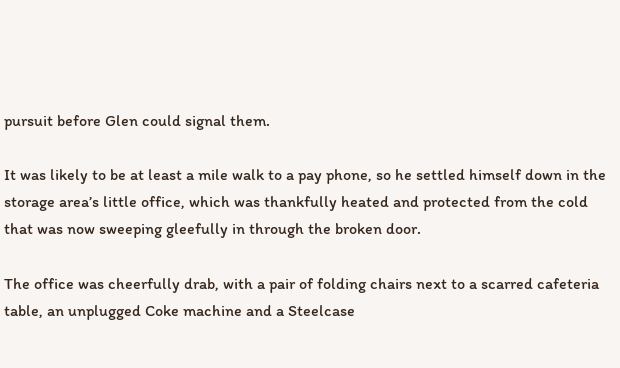pursuit before Glen could signal them.

It was likely to be at least a mile walk to a pay phone, so he settled himself down in the storage area’s little office, which was thankfully heated and protected from the cold that was now sweeping gleefully in through the broken door.

The office was cheerfully drab, with a pair of folding chairs next to a scarred cafeteria table, an unplugged Coke machine and a Steelcase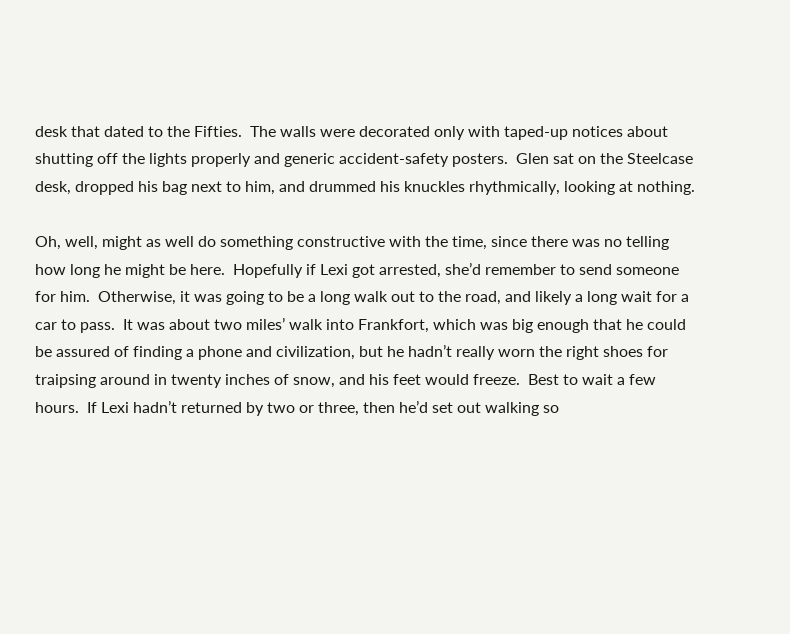desk that dated to the Fifties.  The walls were decorated only with taped-up notices about shutting off the lights properly and generic accident-safety posters.  Glen sat on the Steelcase desk, dropped his bag next to him, and drummed his knuckles rhythmically, looking at nothing.

Oh, well, might as well do something constructive with the time, since there was no telling how long he might be here.  Hopefully if Lexi got arrested, she’d remember to send someone for him.  Otherwise, it was going to be a long walk out to the road, and likely a long wait for a car to pass.  It was about two miles’ walk into Frankfort, which was big enough that he could be assured of finding a phone and civilization, but he hadn’t really worn the right shoes for traipsing around in twenty inches of snow, and his feet would freeze.  Best to wait a few hours.  If Lexi hadn’t returned by two or three, then he’d set out walking so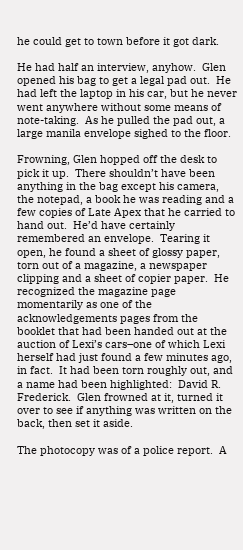he could get to town before it got dark.

He had half an interview, anyhow.  Glen opened his bag to get a legal pad out.  He had left the laptop in his car, but he never went anywhere without some means of note-taking.  As he pulled the pad out, a large manila envelope sighed to the floor.

Frowning, Glen hopped off the desk to pick it up.  There shouldn’t have been anything in the bag except his camera, the notepad, a book he was reading and a few copies of Late Apex that he carried to hand out.  He’d have certainly remembered an envelope.  Tearing it open, he found a sheet of glossy paper, torn out of a magazine, a newspaper clipping and a sheet of copier paper.  He recognized the magazine page momentarily as one of the acknowledgements pages from the booklet that had been handed out at the auction of Lexi’s cars–one of which Lexi herself had just found a few minutes ago, in fact.  It had been torn roughly out, and a name had been highlighted:  David R. Frederick.  Glen frowned at it, turned it over to see if anything was written on the back, then set it aside.

The photocopy was of a police report.  A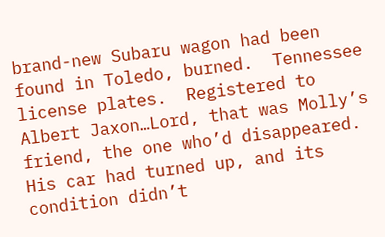brand-new Subaru wagon had been found in Toledo, burned.  Tennessee license plates.  Registered to Albert Jaxon…Lord, that was Molly’s friend, the one who’d disappeared.  His car had turned up, and its condition didn’t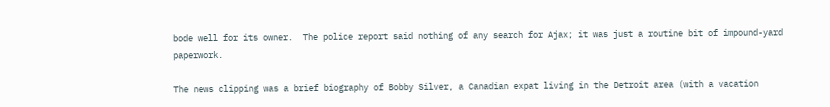bode well for its owner.  The police report said nothing of any search for Ajax; it was just a routine bit of impound-yard paperwork.

The news clipping was a brief biography of Bobby Silver, a Canadian expat living in the Detroit area (with a vacation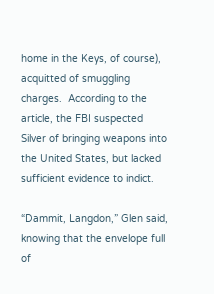home in the Keys, of course), acquitted of smuggling charges.  According to the article, the FBI suspected Silver of bringing weapons into the United States, but lacked sufficient evidence to indict.

“Dammit, Langdon,” Glen said, knowing that the envelope full of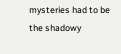mysteries had to be the shadowy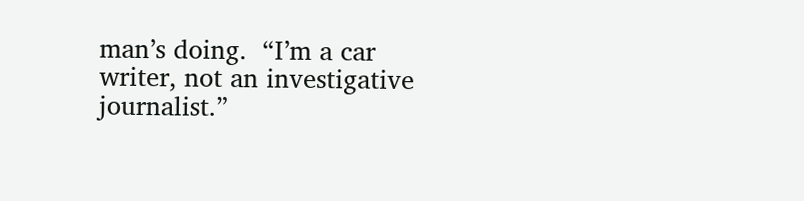man’s doing.  “I’m a car writer, not an investigative journalist.”